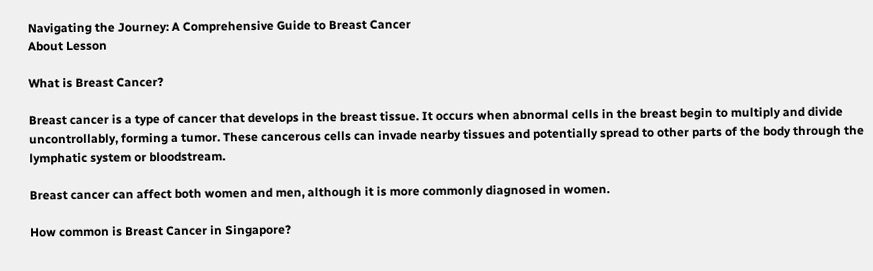Navigating the Journey: A Comprehensive Guide to Breast Cancer
About Lesson

What is Breast Cancer?

Breast cancer is a type of cancer that develops in the breast tissue. It occurs when abnormal cells in the breast begin to multiply and divide uncontrollably, forming a tumor. These cancerous cells can invade nearby tissues and potentially spread to other parts of the body through the lymphatic system or bloodstream.

Breast cancer can affect both women and men, although it is more commonly diagnosed in women.

How common is Breast Cancer in Singapore?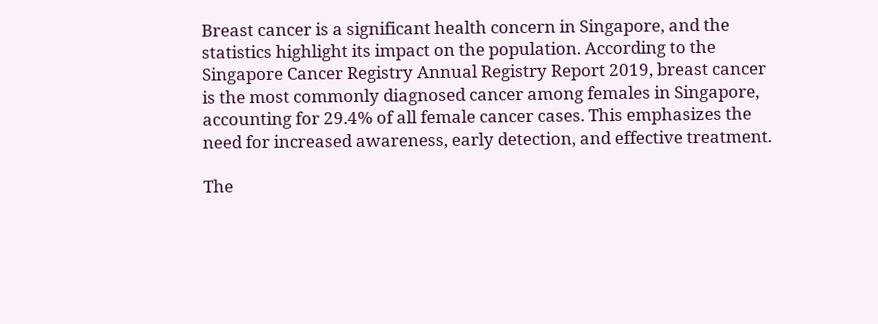Breast cancer is a significant health concern in Singapore, and the statistics highlight its impact on the population. According to the Singapore Cancer Registry Annual Registry Report 2019, breast cancer is the most commonly diagnosed cancer among females in Singapore, accounting for 29.4% of all female cancer cases. This emphasizes the need for increased awareness, early detection, and effective treatment.

The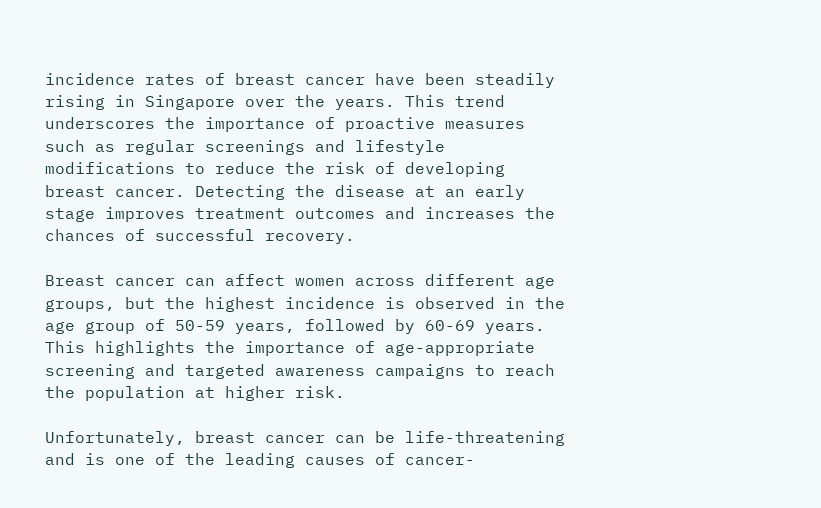incidence rates of breast cancer have been steadily rising in Singapore over the years. This trend underscores the importance of proactive measures such as regular screenings and lifestyle modifications to reduce the risk of developing breast cancer. Detecting the disease at an early stage improves treatment outcomes and increases the chances of successful recovery.

Breast cancer can affect women across different age groups, but the highest incidence is observed in the age group of 50-59 years, followed by 60-69 years. This highlights the importance of age-appropriate screening and targeted awareness campaigns to reach the population at higher risk.

Unfortunately, breast cancer can be life-threatening and is one of the leading causes of cancer-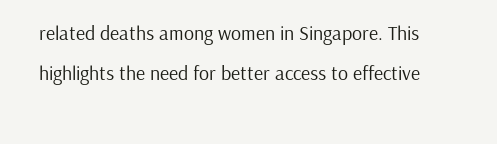related deaths among women in Singapore. This highlights the need for better access to effective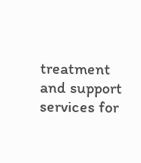treatment and support services for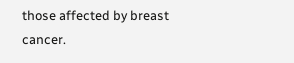those affected by breast cancer.